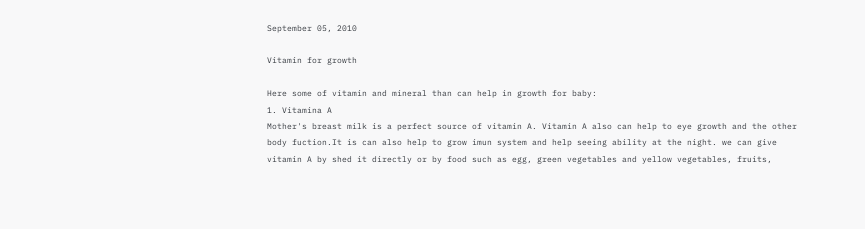September 05, 2010

Vitamin for growth

Here some of vitamin and mineral than can help in growth for baby:
1. Vitamina A
Mother's breast milk is a perfect source of vitamin A. Vitamin A also can help to eye growth and the other body fuction.It is can also help to grow imun system and help seeing ability at the night. we can give vitamin A by shed it directly or by food such as egg, green vegetables and yellow vegetables, fruits,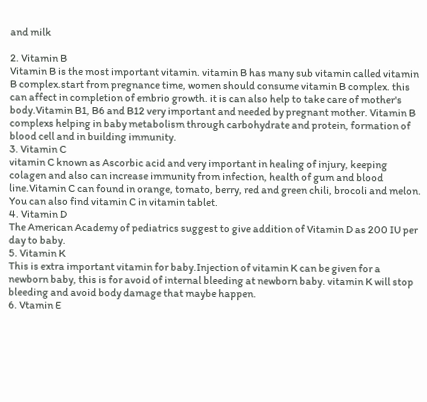and milk

2. Vitamin B
Vitamin B is the most important vitamin. vitamin B has many sub vitamin called vitamin B complex.start from pregnance time, women should consume vitamin B complex. this can affect in completion of embrio growth. it is can also help to take care of mother's body.Vitamin B1, B6 and B12 very important and needed by pregnant mother. Vitamin B complexs helping in baby metabolism through carbohydrate and protein, formation of blood cell and in building immunity.
3. Vitamin C
vitamin C known as Ascorbic acid and very important in healing of injury, keeping colagen and also can increase immunity from infection, health of gum and blood line.Vitamin C can found in orange, tomato, berry, red and green chili, brocoli and melon. You can also find vitamin C in vitamin tablet.
4. Vitamin D
The American Academy of pediatrics suggest to give addition of Vitamin D as 200 IU per day to baby.
5. Vitamin K
This is extra important vitamin for baby.Injection of vitamin K can be given for a newborn baby, this is for avoid of internal bleeding at newborn baby. vitamin K will stop bleeding and avoid body damage that maybe happen.
6. Vtamin E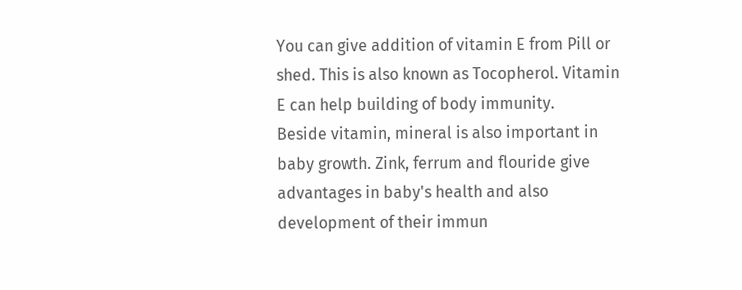You can give addition of vitamin E from Pill or shed. This is also known as Tocopherol. Vitamin E can help building of body immunity.
Beside vitamin, mineral is also important in baby growth. Zink, ferrum and flouride give advantages in baby's health and also development of their immun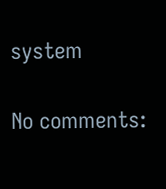system

No comments: